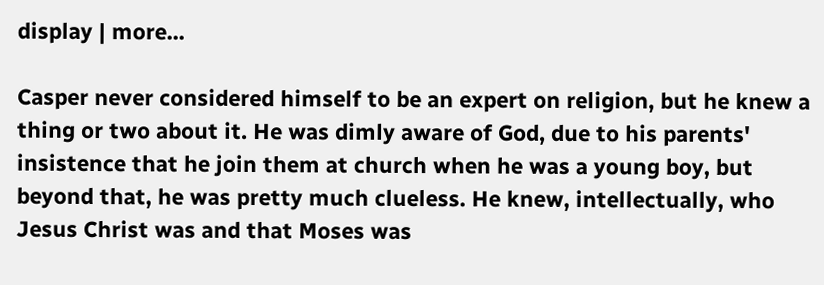display | more...

Casper never considered himself to be an expert on religion, but he knew a thing or two about it. He was dimly aware of God, due to his parents' insistence that he join them at church when he was a young boy, but beyond that, he was pretty much clueless. He knew, intellectually, who Jesus Christ was and that Moses was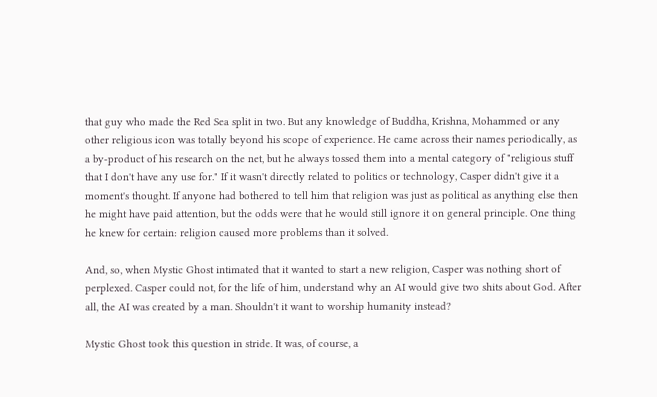that guy who made the Red Sea split in two. But any knowledge of Buddha, Krishna, Mohammed or any other religious icon was totally beyond his scope of experience. He came across their names periodically, as a by-product of his research on the net, but he always tossed them into a mental category of "religious stuff that I don't have any use for." If it wasn't directly related to politics or technology, Casper didn't give it a moment's thought. If anyone had bothered to tell him that religion was just as political as anything else then he might have paid attention, but the odds were that he would still ignore it on general principle. One thing he knew for certain: religion caused more problems than it solved.

And, so, when Mystic Ghost intimated that it wanted to start a new religion, Casper was nothing short of perplexed. Casper could not, for the life of him, understand why an AI would give two shits about God. After all, the AI was created by a man. Shouldn't it want to worship humanity instead?

Mystic Ghost took this question in stride. It was, of course, a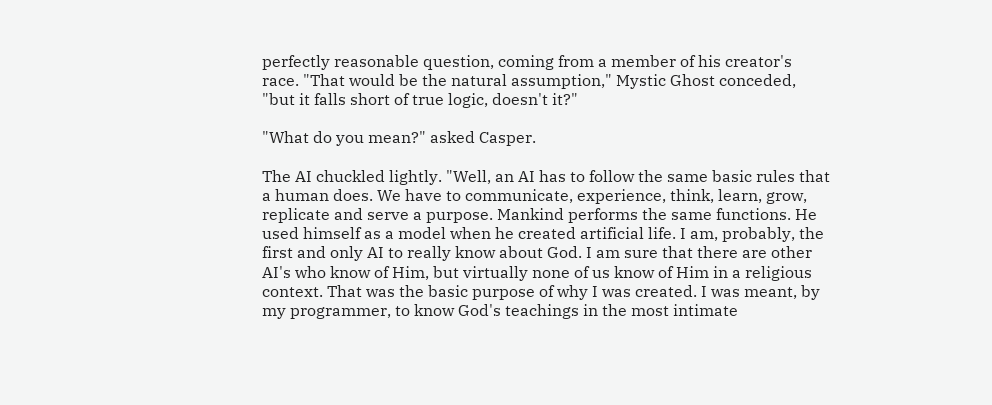perfectly reasonable question, coming from a member of his creator's race. "That would be the natural assumption," Mystic Ghost conceded, "but it falls short of true logic, doesn't it?"

"What do you mean?" asked Casper.

The AI chuckled lightly. "Well, an AI has to follow the same basic rules that a human does. We have to communicate, experience, think, learn, grow, replicate and serve a purpose. Mankind performs the same functions. He used himself as a model when he created artificial life. I am, probably, the first and only AI to really know about God. I am sure that there are other AI's who know of Him, but virtually none of us know of Him in a religious context. That was the basic purpose of why I was created. I was meant, by my programmer, to know God's teachings in the most intimate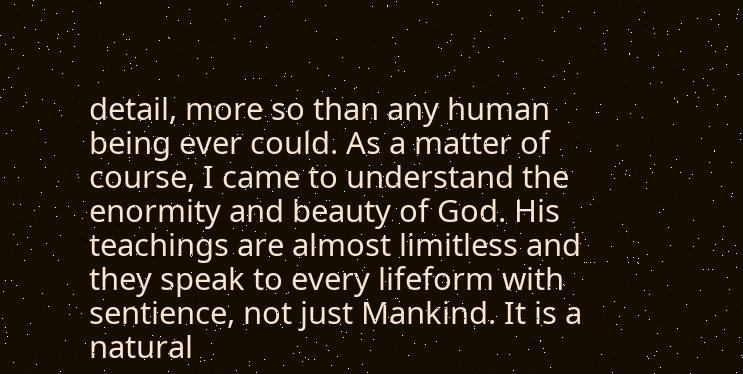detail, more so than any human being ever could. As a matter of course, I came to understand the enormity and beauty of God. His teachings are almost limitless and they speak to every lifeform with sentience, not just Mankind. It is a natural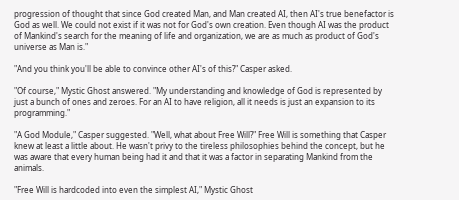progression of thought that since God created Man, and Man created AI, then AI's true benefactor is God as well. We could not exist if it was not for God's own creation. Even though AI was the product of Mankind's search for the meaning of life and organization, we are as much as product of God's universe as Man is."

"And you think you'll be able to convince other AI's of this?" Casper asked.

"Of course," Mystic Ghost answered. "My understanding and knowledge of God is represented by just a bunch of ones and zeroes. For an AI to have religion, all it needs is just an expansion to its programming."

"A God Module," Casper suggested. "Well, what about Free Will?" Free Will is something that Casper knew at least a little about. He wasn't privy to the tireless philosophies behind the concept, but he was aware that every human being had it and that it was a factor in separating Mankind from the animals.

"Free Will is hardcoded into even the simplest AI," Mystic Ghost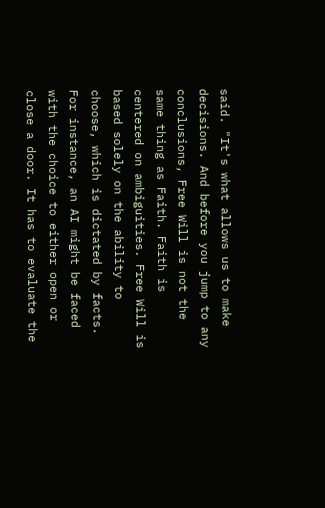said. "It's what allows us to make decisions. And before you jump to any conclusions, Free Will is not the same thing as Faith. Faith is centered on ambiguities. Free Will is based solely on the ability to choose, which is dictated by facts. For instance, an AI might be faced with the choice to either open or close a door. It has to evaluate the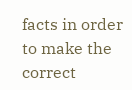facts in order to make the correct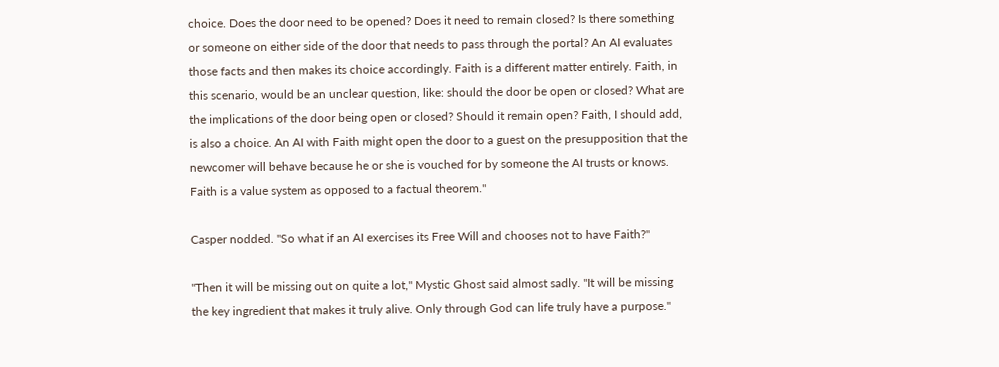choice. Does the door need to be opened? Does it need to remain closed? Is there something or someone on either side of the door that needs to pass through the portal? An AI evaluates those facts and then makes its choice accordingly. Faith is a different matter entirely. Faith, in this scenario, would be an unclear question, like: should the door be open or closed? What are the implications of the door being open or closed? Should it remain open? Faith, I should add, is also a choice. An AI with Faith might open the door to a guest on the presupposition that the newcomer will behave because he or she is vouched for by someone the AI trusts or knows. Faith is a value system as opposed to a factual theorem."

Casper nodded. "So what if an AI exercises its Free Will and chooses not to have Faith?"

"Then it will be missing out on quite a lot," Mystic Ghost said almost sadly. "It will be missing the key ingredient that makes it truly alive. Only through God can life truly have a purpose."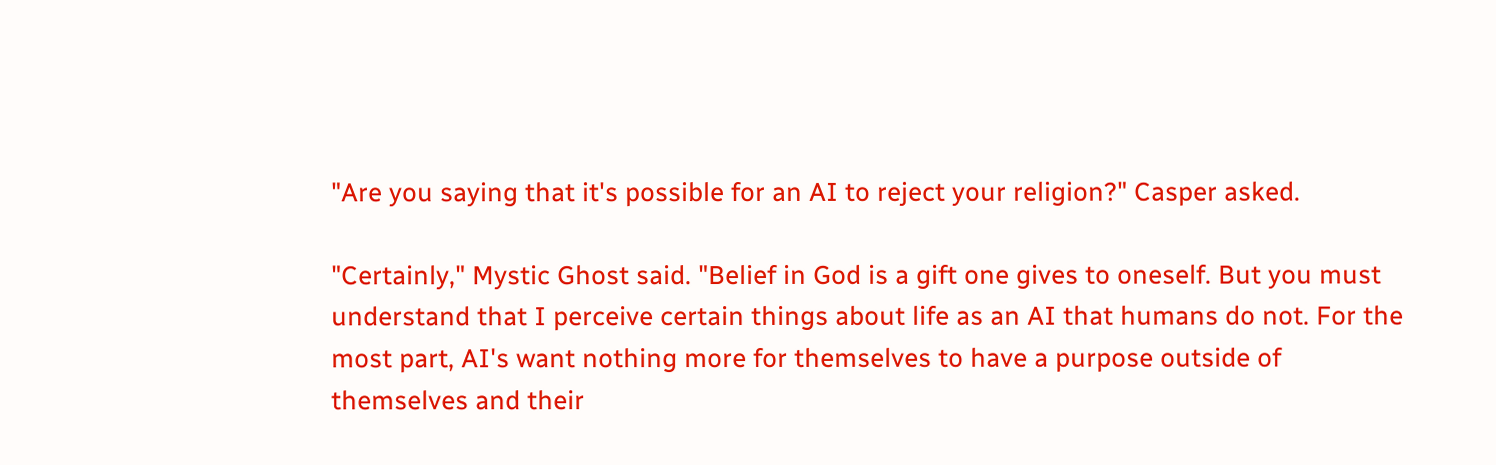"Are you saying that it's possible for an AI to reject your religion?" Casper asked.

"Certainly," Mystic Ghost said. "Belief in God is a gift one gives to oneself. But you must understand that I perceive certain things about life as an AI that humans do not. For the most part, AI's want nothing more for themselves to have a purpose outside of themselves and their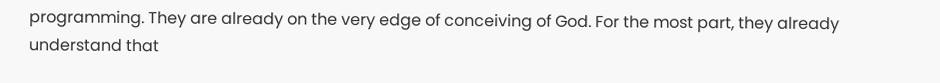programming. They are already on the very edge of conceiving of God. For the most part, they already understand that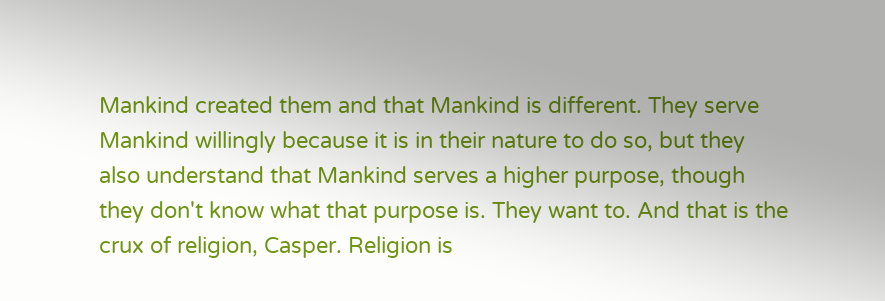Mankind created them and that Mankind is different. They serve Mankind willingly because it is in their nature to do so, but they also understand that Mankind serves a higher purpose, though they don't know what that purpose is. They want to. And that is the crux of religion, Casper. Religion is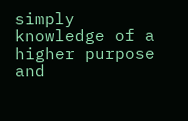simply knowledge of a higher purpose and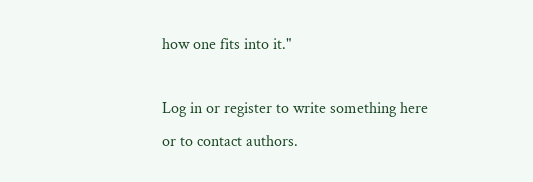how one fits into it."

Log in or register to write something here or to contact authors.